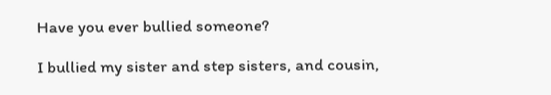Have you ever bullied someone?

I bullied my sister and step sisters, and cousin,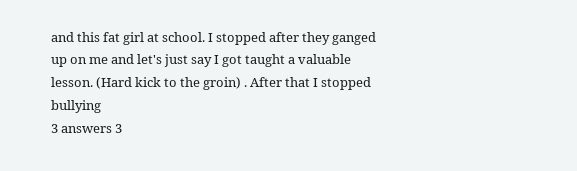and this fat girl at school. I stopped after they ganged up on me and let's just say I got taught a valuable lesson. (Hard kick to the groin) . After that I stopped bullying
3 answers 3